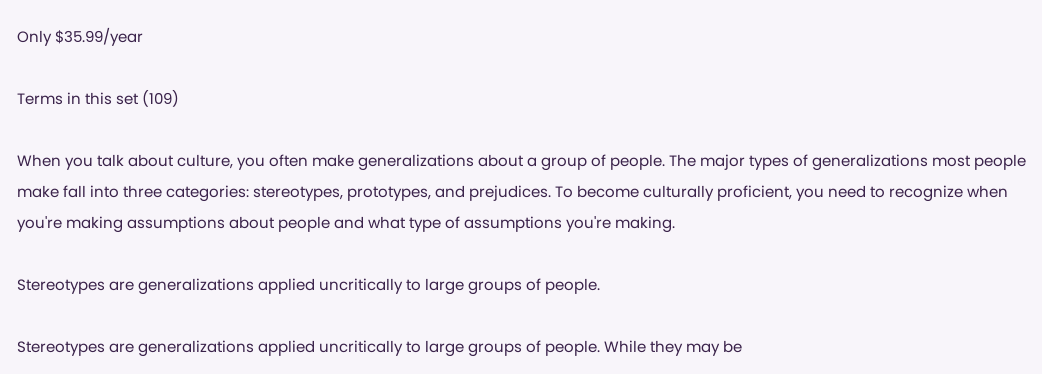Only $35.99/year

Terms in this set (109)

When you talk about culture, you often make generalizations about a group of people. The major types of generalizations most people make fall into three categories: stereotypes, prototypes, and prejudices. To become culturally proficient, you need to recognize when you're making assumptions about people and what type of assumptions you're making.

Stereotypes are generalizations applied uncritically to large groups of people.

Stereotypes are generalizations applied uncritically to large groups of people. While they may be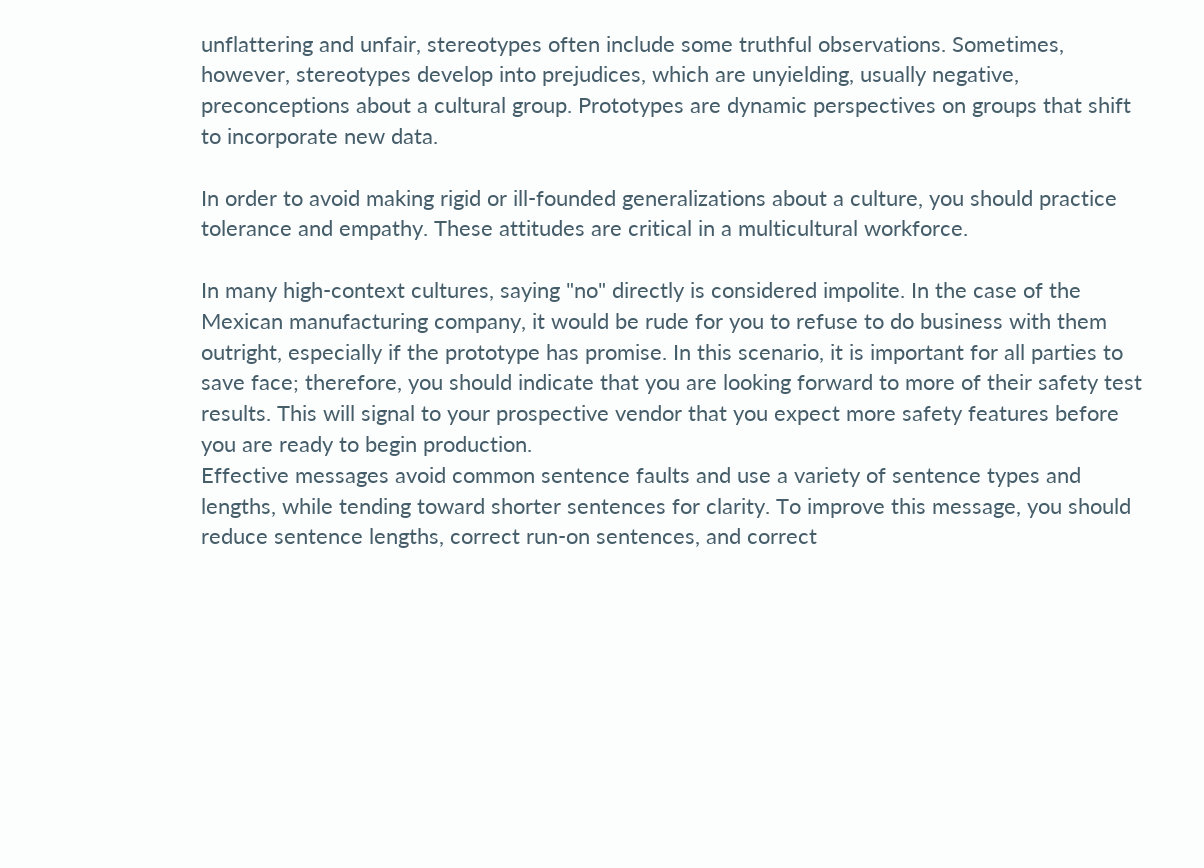unflattering and unfair, stereotypes often include some truthful observations. Sometimes, however, stereotypes develop into prejudices, which are unyielding, usually negative, preconceptions about a cultural group. Prototypes are dynamic perspectives on groups that shift to incorporate new data.

In order to avoid making rigid or ill-founded generalizations about a culture, you should practice tolerance and empathy. These attitudes are critical in a multicultural workforce.

In many high-context cultures, saying "no" directly is considered impolite. In the case of the Mexican manufacturing company, it would be rude for you to refuse to do business with them outright, especially if the prototype has promise. In this scenario, it is important for all parties to save face; therefore, you should indicate that you are looking forward to more of their safety test results. This will signal to your prospective vendor that you expect more safety features before you are ready to begin production.
Effective messages avoid common sentence faults and use a variety of sentence types and lengths, while tending toward shorter sentences for clarity. To improve this message, you should reduce sentence lengths, correct run-on sentences, and correct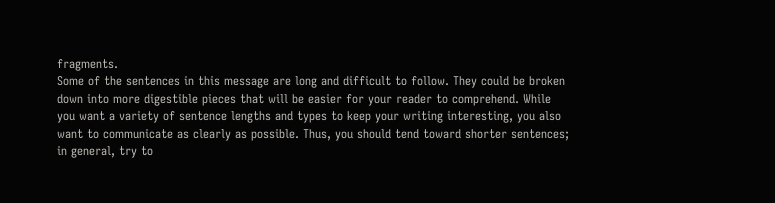fragments.
Some of the sentences in this message are long and difficult to follow. They could be broken down into more digestible pieces that will be easier for your reader to comprehend. While you want a variety of sentence lengths and types to keep your writing interesting, you also want to communicate as clearly as possible. Thus, you should tend toward shorter sentences; in general, try to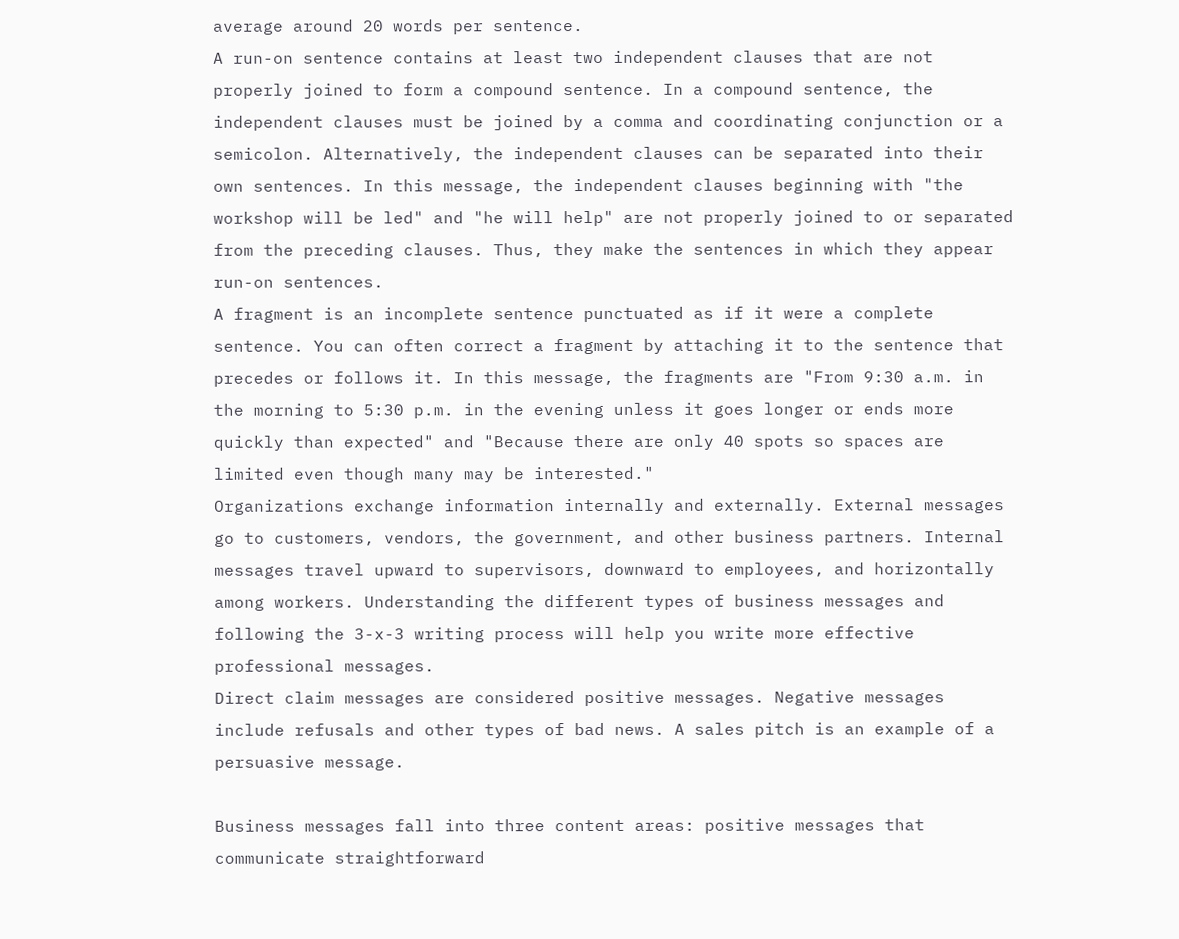average around 20 words per sentence.
A run-on sentence contains at least two independent clauses that are not properly joined to form a compound sentence. In a compound sentence, the independent clauses must be joined by a comma and coordinating conjunction or a semicolon. Alternatively, the independent clauses can be separated into their own sentences. In this message, the independent clauses beginning with "the workshop will be led" and "he will help" are not properly joined to or separated from the preceding clauses. Thus, they make the sentences in which they appear run-on sentences.
A fragment is an incomplete sentence punctuated as if it were a complete sentence. You can often correct a fragment by attaching it to the sentence that precedes or follows it. In this message, the fragments are "From 9:30 a.m. in the morning to 5:30 p.m. in the evening unless it goes longer or ends more quickly than expected" and "Because there are only 40 spots so spaces are limited even though many may be interested."
Organizations exchange information internally and externally. External messages go to customers, vendors, the government, and other business partners. Internal messages travel upward to supervisors, downward to employees, and horizontally among workers. Understanding the different types of business messages and following the 3-x-3 writing process will help you write more effective professional messages.
Direct claim messages are considered positive messages. Negative messages include refusals and other types of bad news. A sales pitch is an example of a persuasive message.

Business messages fall into three content areas: positive messages that communicate straightforward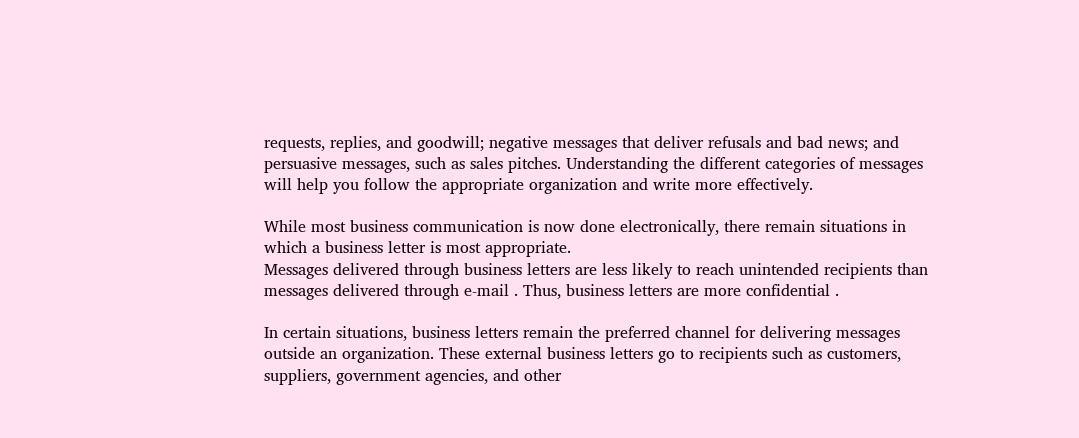requests, replies, and goodwill; negative messages that deliver refusals and bad news; and persuasive messages, such as sales pitches. Understanding the different categories of messages will help you follow the appropriate organization and write more effectively.

While most business communication is now done electronically, there remain situations in which a business letter is most appropriate.
Messages delivered through business letters are less likely to reach unintended recipients than messages delivered through e-mail . Thus, business letters are more confidential .

In certain situations, business letters remain the preferred channel for delivering messages outside an organization. These external business letters go to recipients such as customers, suppliers, government agencies, and other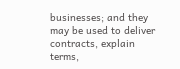businesses; and they may be used to deliver contracts, explain terms,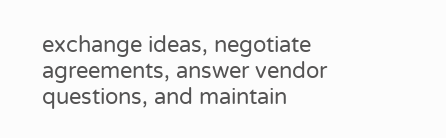exchange ideas, negotiate agreements, answer vendor questions, and maintain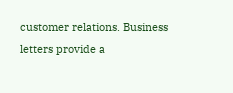customer relations. Business letters provide a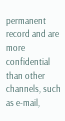permanent record and are more confidential than other channels, such as e-mail,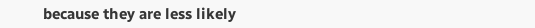because they are less likely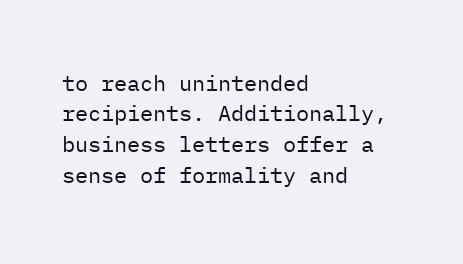to reach unintended recipients. Additionally, business letters offer a sense of formality and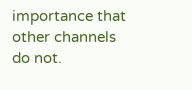importance that other channels do not.